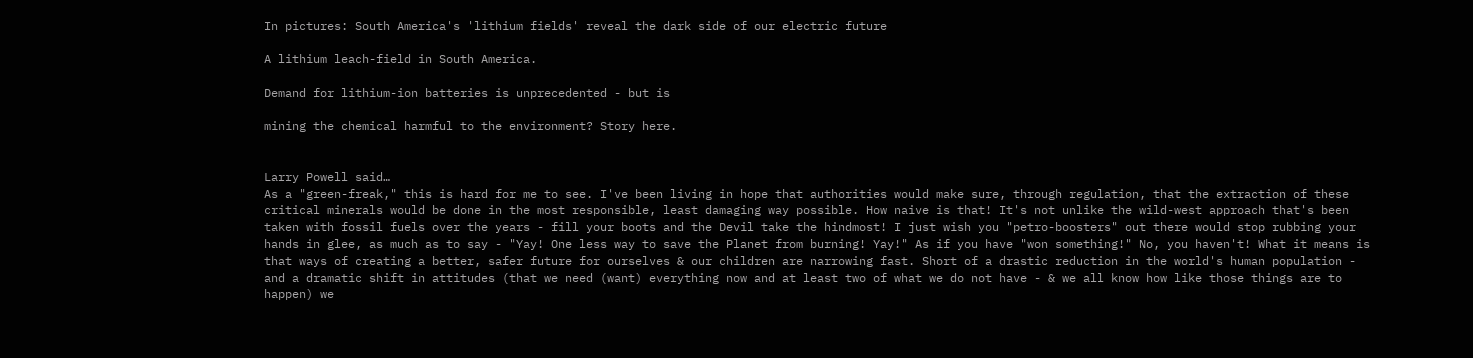In pictures: South America's 'lithium fields' reveal the dark side of our electric future

A lithium leach-field in South America.

Demand for lithium-ion batteries is unprecedented - but is

mining the chemical harmful to the environment? Story here.


Larry Powell said…
As a "green-freak," this is hard for me to see. I've been living in hope that authorities would make sure, through regulation, that the extraction of these critical minerals would be done in the most responsible, least damaging way possible. How naive is that! It's not unlike the wild-west approach that's been taken with fossil fuels over the years - fill your boots and the Devil take the hindmost! I just wish you "petro-boosters" out there would stop rubbing your hands in glee, as much as to say - "Yay! One less way to save the Planet from burning! Yay!" As if you have "won something!" No, you haven't! What it means is that ways of creating a better, safer future for ourselves & our children are narrowing fast. Short of a drastic reduction in the world's human population - and a dramatic shift in attitudes (that we need (want) everything now and at least two of what we do not have - & we all know how like those things are to happen) we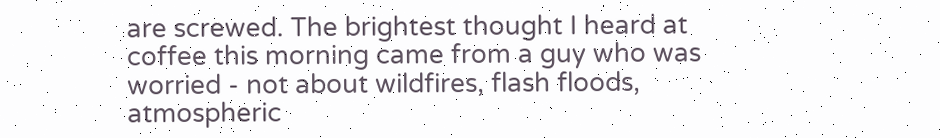are screwed. The brightest thought I heard at coffee this morning came from a guy who was worried - not about wildfires, flash floods, atmospheric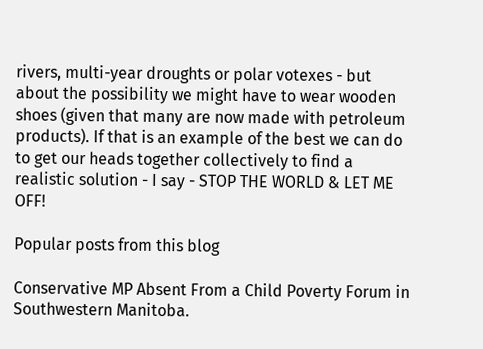rivers, multi-year droughts or polar votexes - but about the possibility we might have to wear wooden shoes (given that many are now made with petroleum products). If that is an example of the best we can do to get our heads together collectively to find a realistic solution - I say - STOP THE WORLD & LET ME OFF!

Popular posts from this blog

Conservative MP Absent From a Child Poverty Forum in Southwestern Manitoba.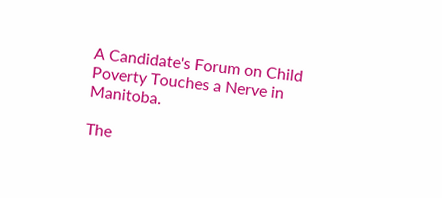A Candidate's Forum on Child Poverty Touches a Nerve in Manitoba.

The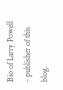Bio of Larry Powell - publisher of this blog.